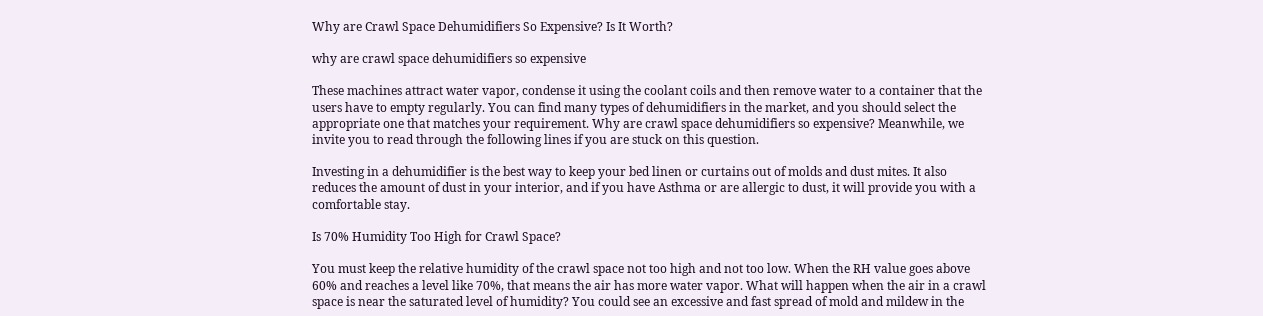Why are Crawl Space Dehumidifiers So Expensive? Is It Worth?

why are crawl space dehumidifiers so expensive

These machines attract water vapor, condense it using the coolant coils and then remove water to a container that the users have to empty regularly. You can find many types of dehumidifiers in the market, and you should select the appropriate one that matches your requirement. Why are crawl space dehumidifiers so expensive? Meanwhile, we invite you to read through the following lines if you are stuck on this question.

Investing in a dehumidifier is the best way to keep your bed linen or curtains out of molds and dust mites. It also reduces the amount of dust in your interior, and if you have Asthma or are allergic to dust, it will provide you with a comfortable stay.

Is 70% Humidity Too High for Crawl Space?

You must keep the relative humidity of the crawl space not too high and not too low. When the RH value goes above 60% and reaches a level like 70%, that means the air has more water vapor. What will happen when the air in a crawl space is near the saturated level of humidity? You could see an excessive and fast spread of mold and mildew in the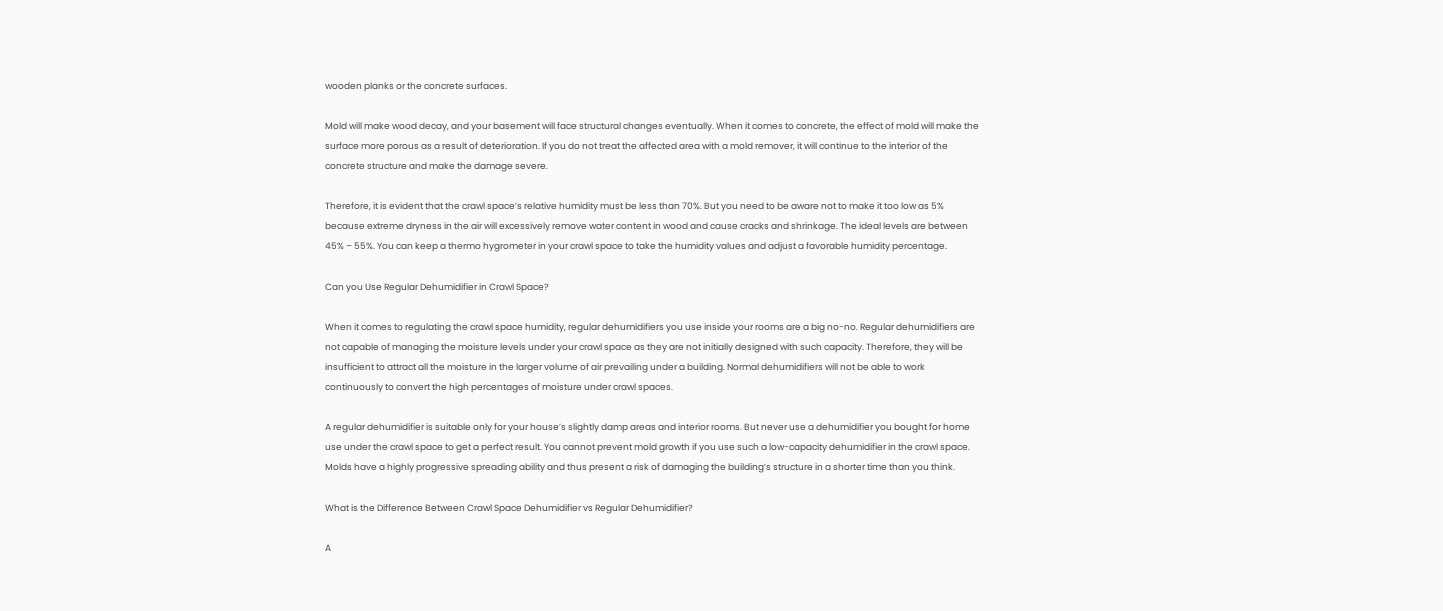wooden planks or the concrete surfaces.

Mold will make wood decay, and your basement will face structural changes eventually. When it comes to concrete, the effect of mold will make the surface more porous as a result of deterioration. If you do not treat the affected area with a mold remover, it will continue to the interior of the concrete structure and make the damage severe.

Therefore, it is evident that the crawl space’s relative humidity must be less than 70%. But you need to be aware not to make it too low as 5% because extreme dryness in the air will excessively remove water content in wood and cause cracks and shrinkage. The ideal levels are between 45% – 55%. You can keep a thermo hygrometer in your crawl space to take the humidity values and adjust a favorable humidity percentage.

Can you Use Regular Dehumidifier in Crawl Space?

When it comes to regulating the crawl space humidity, regular dehumidifiers you use inside your rooms are a big no-no. Regular dehumidifiers are not capable of managing the moisture levels under your crawl space as they are not initially designed with such capacity. Therefore, they will be insufficient to attract all the moisture in the larger volume of air prevailing under a building. Normal dehumidifiers will not be able to work continuously to convert the high percentages of moisture under crawl spaces.

A regular dehumidifier is suitable only for your house’s slightly damp areas and interior rooms. But never use a dehumidifier you bought for home use under the crawl space to get a perfect result. You cannot prevent mold growth if you use such a low-capacity dehumidifier in the crawl space. Molds have a highly progressive spreading ability and thus present a risk of damaging the building’s structure in a shorter time than you think.

What is the Difference Between Crawl Space Dehumidifier vs Regular Dehumidifier?

A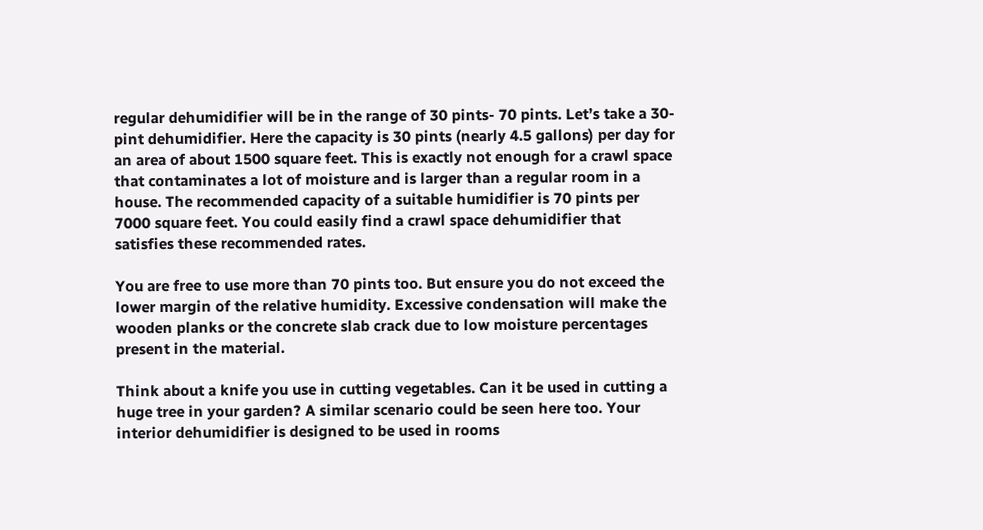regular dehumidifier will be in the range of 30 pints- 70 pints. Let’s take a 30-pint dehumidifier. Here the capacity is 30 pints (nearly 4.5 gallons) per day for an area of about 1500 square feet. This is exactly not enough for a crawl space that contaminates a lot of moisture and is larger than a regular room in a house. The recommended capacity of a suitable humidifier is 70 pints per 7000 square feet. You could easily find a crawl space dehumidifier that satisfies these recommended rates.

You are free to use more than 70 pints too. But ensure you do not exceed the lower margin of the relative humidity. Excessive condensation will make the wooden planks or the concrete slab crack due to low moisture percentages present in the material.

Think about a knife you use in cutting vegetables. Can it be used in cutting a huge tree in your garden? A similar scenario could be seen here too. Your interior dehumidifier is designed to be used in rooms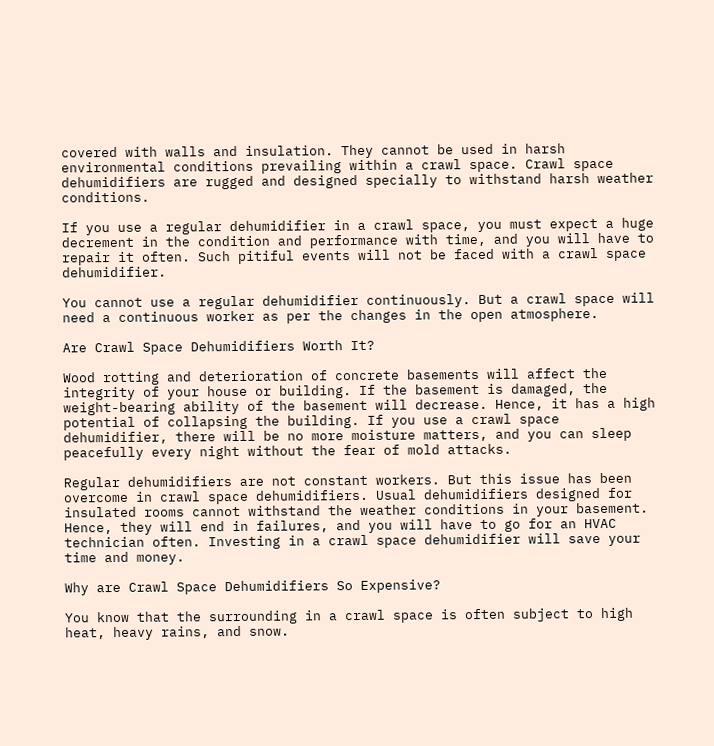covered with walls and insulation. They cannot be used in harsh environmental conditions prevailing within a crawl space. Crawl space dehumidifiers are rugged and designed specially to withstand harsh weather conditions.

If you use a regular dehumidifier in a crawl space, you must expect a huge decrement in the condition and performance with time, and you will have to repair it often. Such pitiful events will not be faced with a crawl space dehumidifier.

You cannot use a regular dehumidifier continuously. But a crawl space will need a continuous worker as per the changes in the open atmosphere.

Are Crawl Space Dehumidifiers Worth It?

Wood rotting and deterioration of concrete basements will affect the integrity of your house or building. If the basement is damaged, the weight-bearing ability of the basement will decrease. Hence, it has a high potential of collapsing the building. If you use a crawl space dehumidifier, there will be no more moisture matters, and you can sleep peacefully every night without the fear of mold attacks.

Regular dehumidifiers are not constant workers. But this issue has been overcome in crawl space dehumidifiers. Usual dehumidifiers designed for insulated rooms cannot withstand the weather conditions in your basement. Hence, they will end in failures, and you will have to go for an HVAC technician often. Investing in a crawl space dehumidifier will save your time and money.

Why are Crawl Space Dehumidifiers So Expensive?

You know that the surrounding in a crawl space is often subject to high heat, heavy rains, and snow.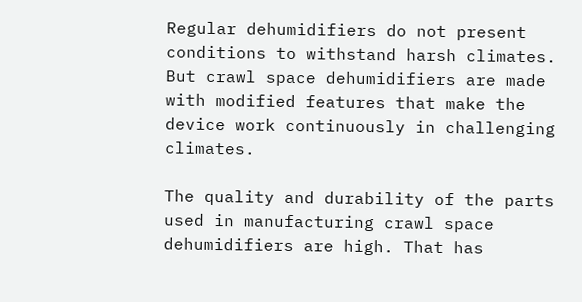Regular dehumidifiers do not present conditions to withstand harsh climates. But crawl space dehumidifiers are made with modified features that make the device work continuously in challenging climates.

The quality and durability of the parts used in manufacturing crawl space dehumidifiers are high. That has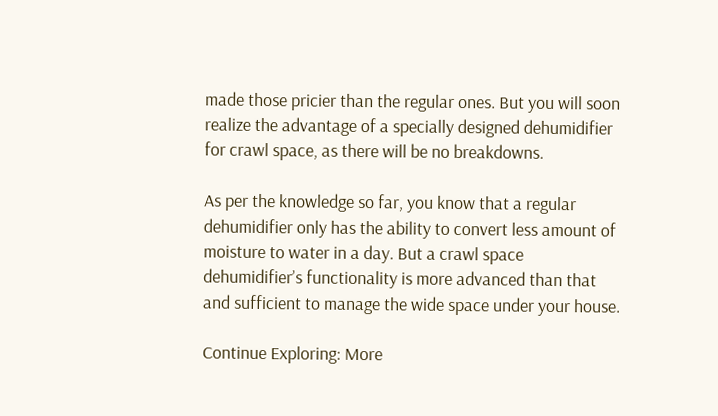made those pricier than the regular ones. But you will soon realize the advantage of a specially designed dehumidifier for crawl space, as there will be no breakdowns.

As per the knowledge so far, you know that a regular dehumidifier only has the ability to convert less amount of moisture to water in a day. But a crawl space dehumidifier’s functionality is more advanced than that and sufficient to manage the wide space under your house.

Continue Exploring: More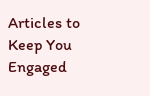Articles to Keep You Engaged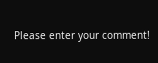Please enter your comment!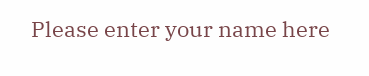Please enter your name here